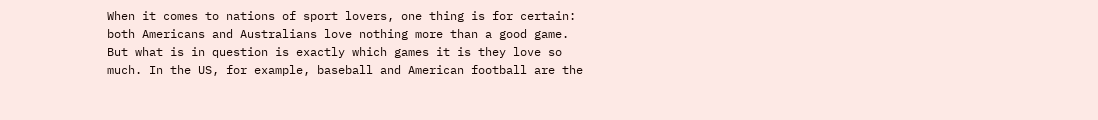When it comes to nations of sport lovers, one thing is for certain: both Americans and Australians love nothing more than a good game. But what is in question is exactly which games it is they love so much. In the US, for example, baseball and American football are the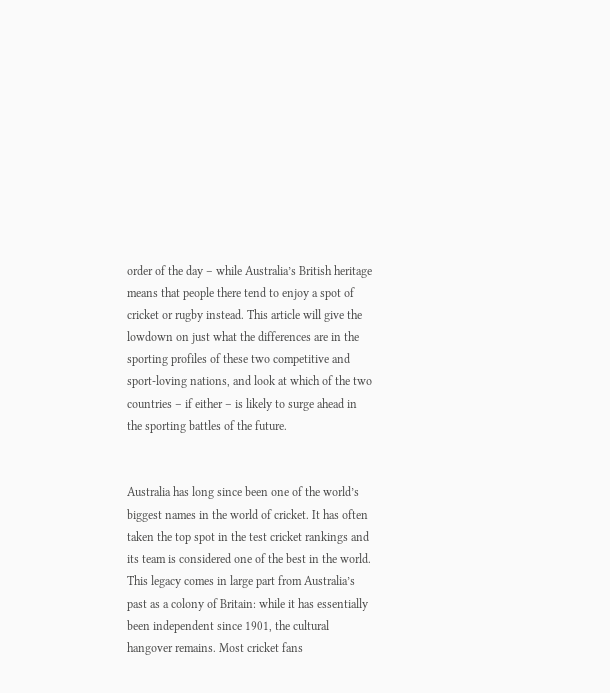order of the day – while Australia’s British heritage means that people there tend to enjoy a spot of cricket or rugby instead. This article will give the lowdown on just what the differences are in the sporting profiles of these two competitive and sport-loving nations, and look at which of the two countries – if either – is likely to surge ahead in the sporting battles of the future.


Australia has long since been one of the world’s biggest names in the world of cricket. It has often taken the top spot in the test cricket rankings and its team is considered one of the best in the world. This legacy comes in large part from Australia’s past as a colony of Britain: while it has essentially been independent since 1901, the cultural hangover remains. Most cricket fans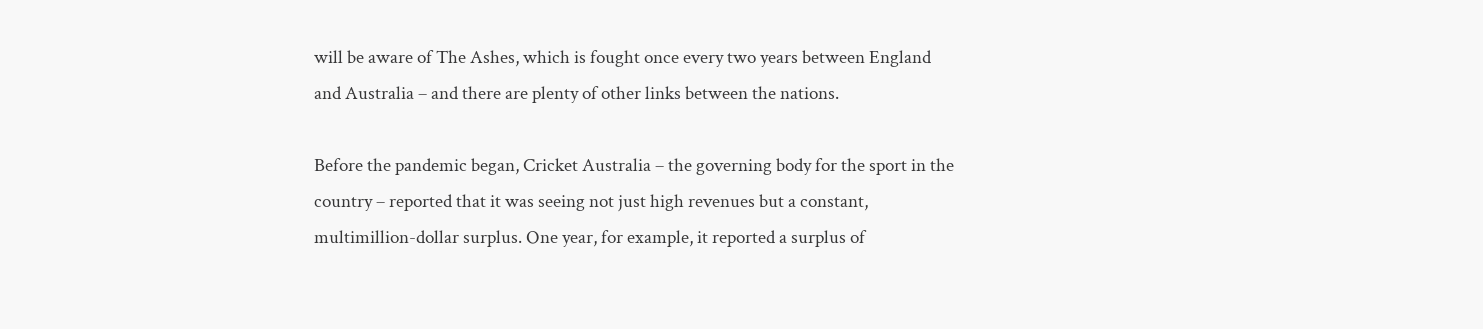will be aware of The Ashes, which is fought once every two years between England and Australia – and there are plenty of other links between the nations.

Before the pandemic began, Cricket Australia – the governing body for the sport in the country – reported that it was seeing not just high revenues but a constant, multimillion-dollar surplus. One year, for example, it reported a surplus of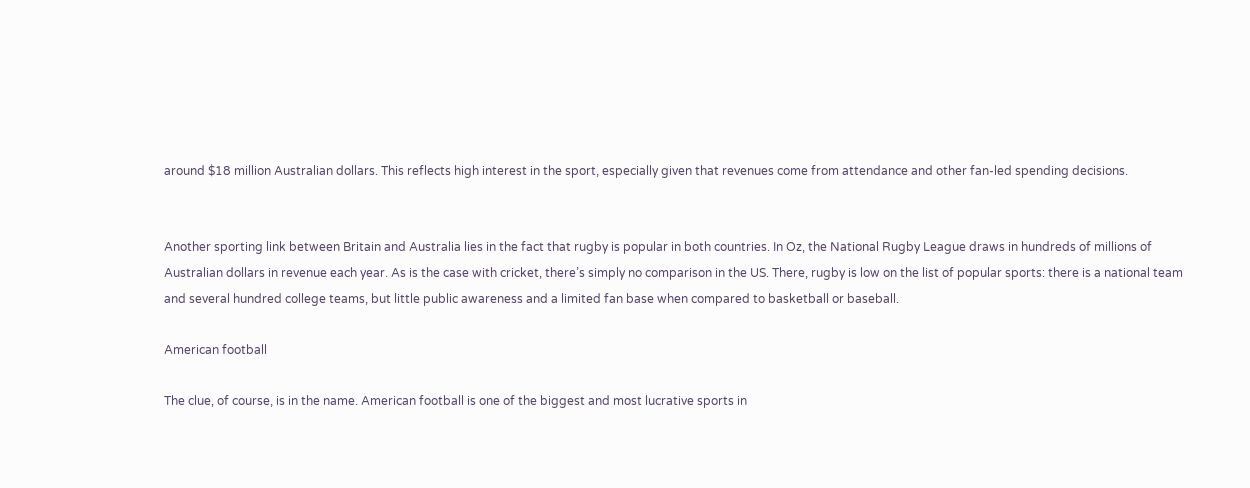around $18 million Australian dollars. This reflects high interest in the sport, especially given that revenues come from attendance and other fan-led spending decisions.


Another sporting link between Britain and Australia lies in the fact that rugby is popular in both countries. In Oz, the National Rugby League draws in hundreds of millions of Australian dollars in revenue each year. As is the case with cricket, there’s simply no comparison in the US. There, rugby is low on the list of popular sports: there is a national team and several hundred college teams, but little public awareness and a limited fan base when compared to basketball or baseball.

American football

The clue, of course, is in the name. American football is one of the biggest and most lucrative sports in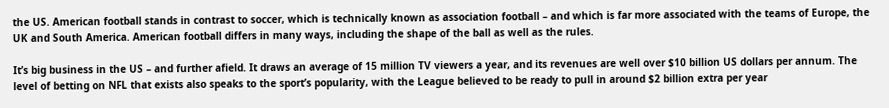the US. American football stands in contrast to soccer, which is technically known as association football – and which is far more associated with the teams of Europe, the UK and South America. American football differs in many ways, including the shape of the ball as well as the rules.

It’s big business in the US – and further afield. It draws an average of 15 million TV viewers a year, and its revenues are well over $10 billion US dollars per annum. The level of betting on NFL that exists also speaks to the sport’s popularity, with the League believed to be ready to pull in around $2 billion extra per year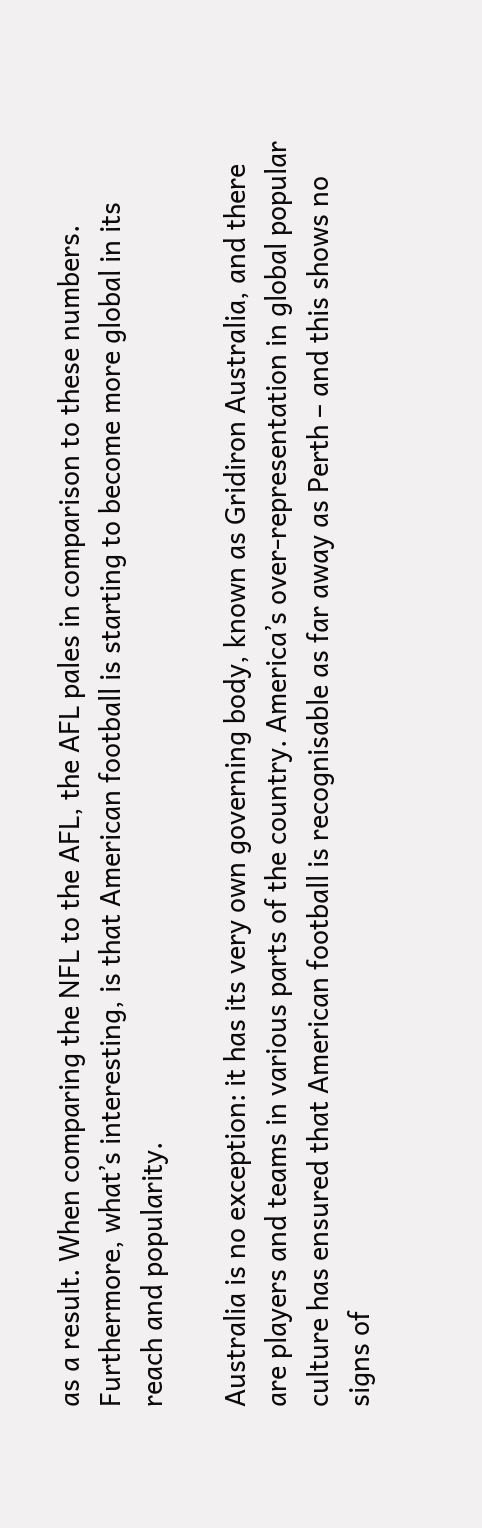as a result. When comparing the NFL to the AFL, the AFL pales in comparison to these numbers. Furthermore, what’s interesting, is that American football is starting to become more global in its reach and popularity.

Australia is no exception: it has its very own governing body, known as Gridiron Australia, and there are players and teams in various parts of the country. America’s over-representation in global popular culture has ensured that American football is recognisable as far away as Perth – and this shows no signs of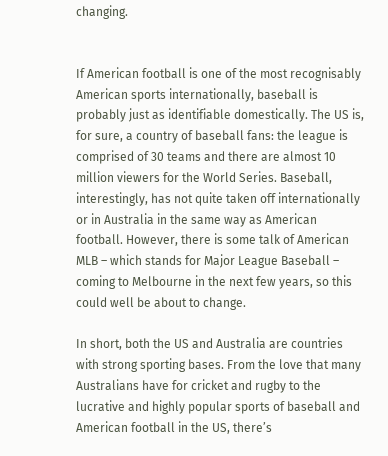changing.


If American football is one of the most recognisably American sports internationally, baseball is probably just as identifiable domestically. The US is, for sure, a country of baseball fans: the league is comprised of 30 teams and there are almost 10 million viewers for the World Series. Baseball, interestingly, has not quite taken off internationally or in Australia in the same way as American football. However, there is some talk of American MLB – which stands for Major League Baseball – coming to Melbourne in the next few years, so this could well be about to change.

In short, both the US and Australia are countries with strong sporting bases. From the love that many Australians have for cricket and rugby to the lucrative and highly popular sports of baseball and American football in the US, there’s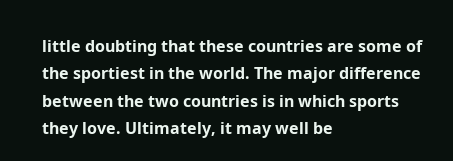little doubting that these countries are some of the sportiest in the world. The major difference between the two countries is in which sports they love. Ultimately, it may well be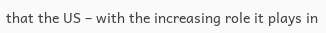that the US – with the increasing role it plays in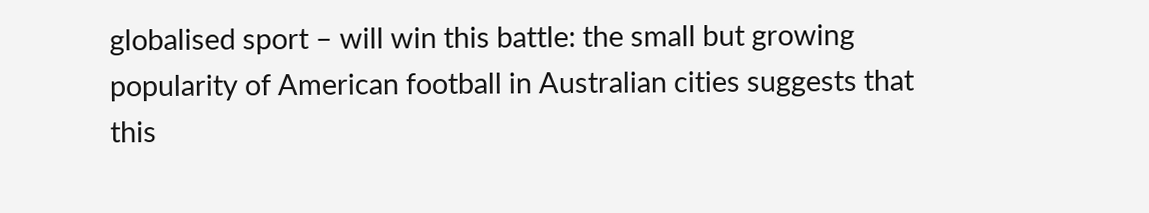globalised sport – will win this battle: the small but growing popularity of American football in Australian cities suggests that this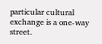particular cultural exchange is a one-way street.